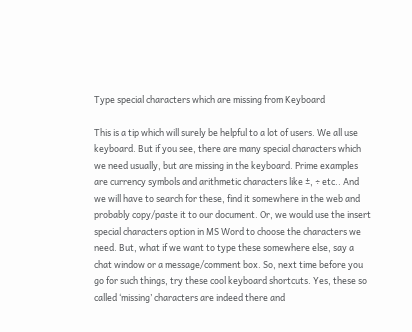Type special characters which are missing from Keyboard

This is a tip which will surely be helpful to a lot of users. We all use keyboard. But if you see, there are many special characters which we need usually, but are missing in the keyboard. Prime examples are currency symbols and arithmetic characters like ±, ÷ etc.. And we will have to search for these, find it somewhere in the web and probably copy/paste it to our document. Or, we would use the insert special characters option in MS Word to choose the characters we need. But, what if we want to type these somewhere else, say a chat window or a message/comment box. So, next time before you go for such things, try these cool keyboard shortcuts. Yes, these so called ‘missing’ characters are indeed there and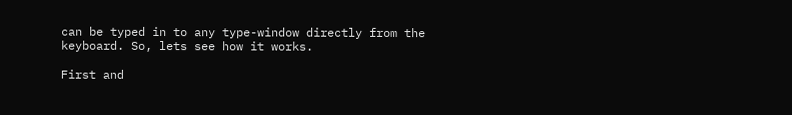can be typed in to any type-window directly from the keyboard. So, lets see how it works.

First and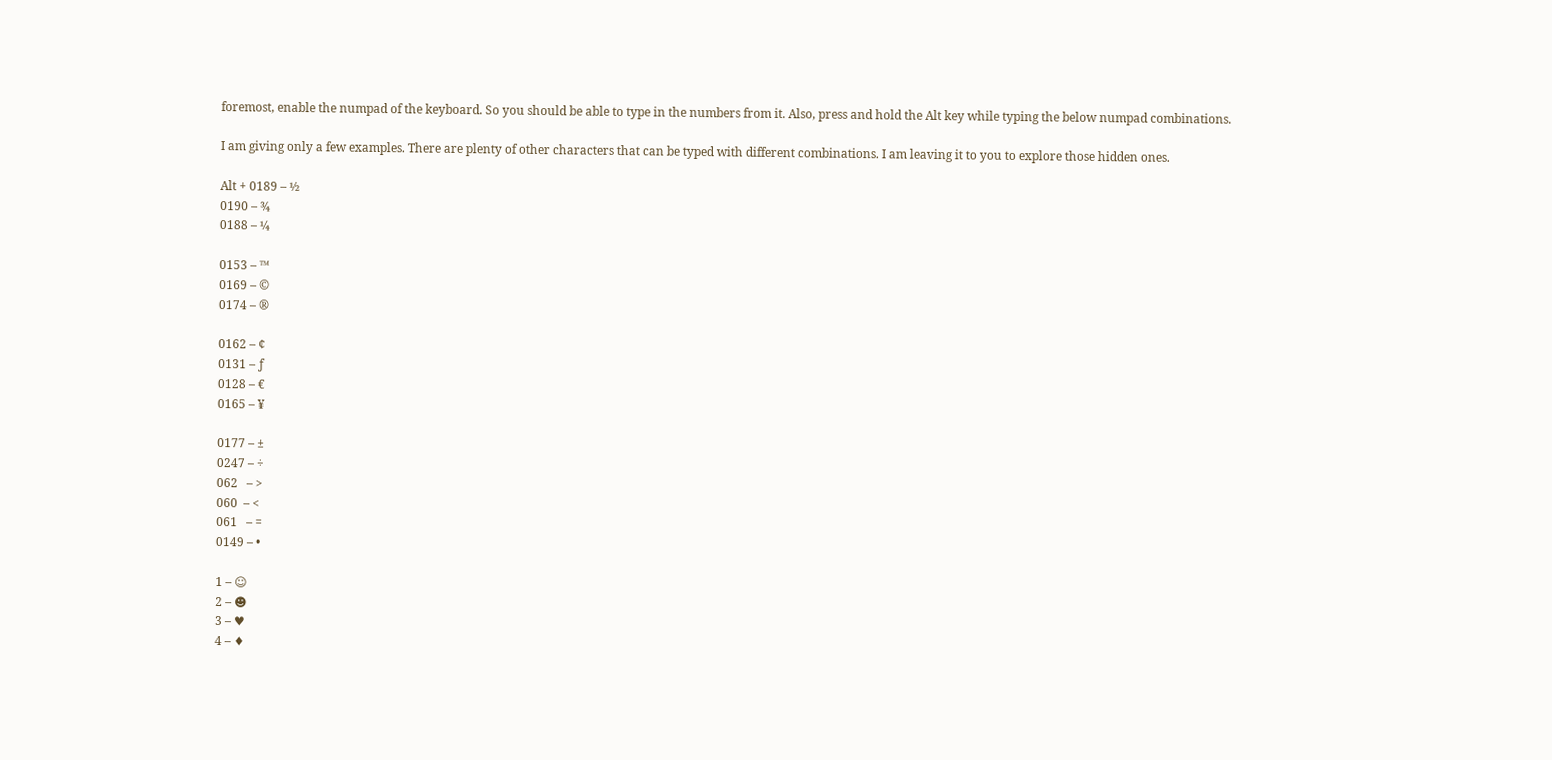foremost, enable the numpad of the keyboard. So you should be able to type in the numbers from it. Also, press and hold the Alt key while typing the below numpad combinations.

I am giving only a few examples. There are plenty of other characters that can be typed with different combinations. I am leaving it to you to explore those hidden ones.

Alt + 0189 – ½
0190 – ¾
0188 – ¼

0153 – ™
0169 – ©
0174 – ®

0162 – ¢
0131 – ƒ
0128 – €
0165 – ¥

0177 – ±
0247 – ÷
062   – >
060  – <
061   – =
0149 – •

1 – ☺
2 – ☻
3 – ♥
4 – ♦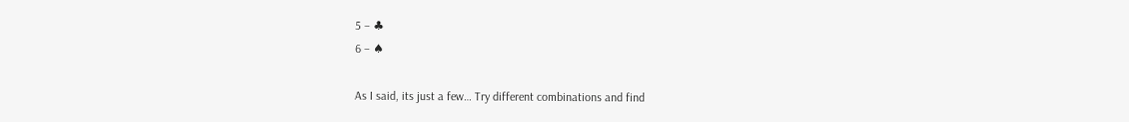5 – ♣
6 – ♠

As I said, its just a few… Try different combinations and find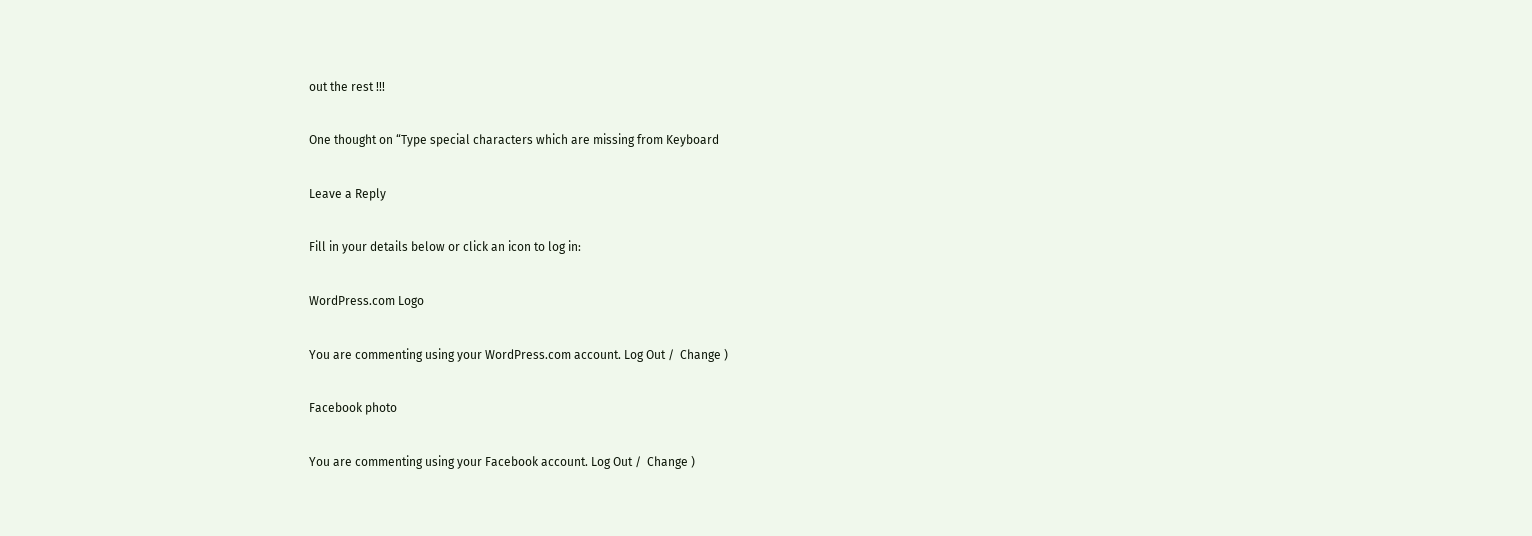out the rest !!!

One thought on “Type special characters which are missing from Keyboard

Leave a Reply

Fill in your details below or click an icon to log in:

WordPress.com Logo

You are commenting using your WordPress.com account. Log Out /  Change )

Facebook photo

You are commenting using your Facebook account. Log Out /  Change )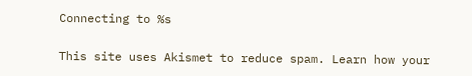Connecting to %s

This site uses Akismet to reduce spam. Learn how your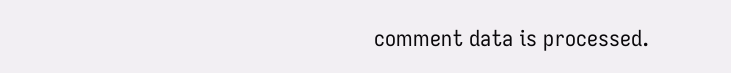comment data is processed.